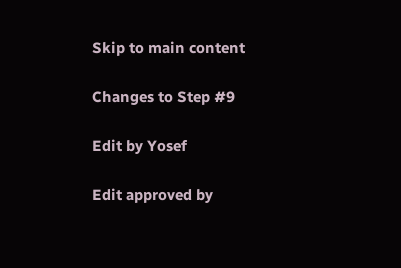Skip to main content

Changes to Step #9

Edit by Yosef

Edit approved by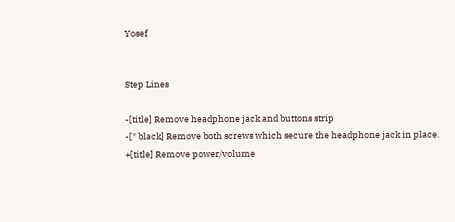Yosef


Step Lines

-[title] Remove headphone jack and buttons strip
-[* black] Remove both screws which secure the headphone jack in place.
+[title] Remove power/volume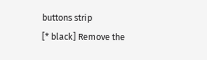buttons strip
[* black] Remove the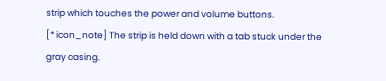strip which touches the power and volume buttons.
[* icon_note] The strip is held down with a tab stuck under the gray casing.